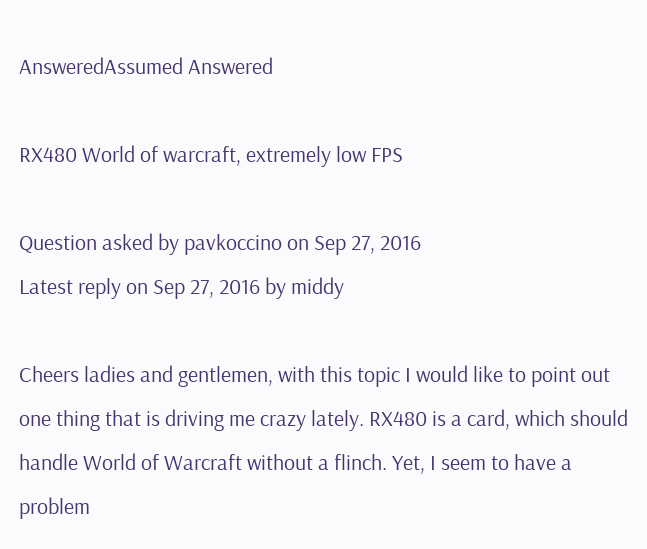AnsweredAssumed Answered

RX480 World of warcraft, extremely low FPS

Question asked by pavkoccino on Sep 27, 2016
Latest reply on Sep 27, 2016 by middy

Cheers ladies and gentlemen, with this topic I would like to point out one thing that is driving me crazy lately. RX480 is a card, which should handle World of Warcraft without a flinch. Yet, I seem to have a problem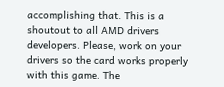accomplishing that. This is a shoutout to all AMD drivers developers. Please, work on your drivers so the card works properly with this game. The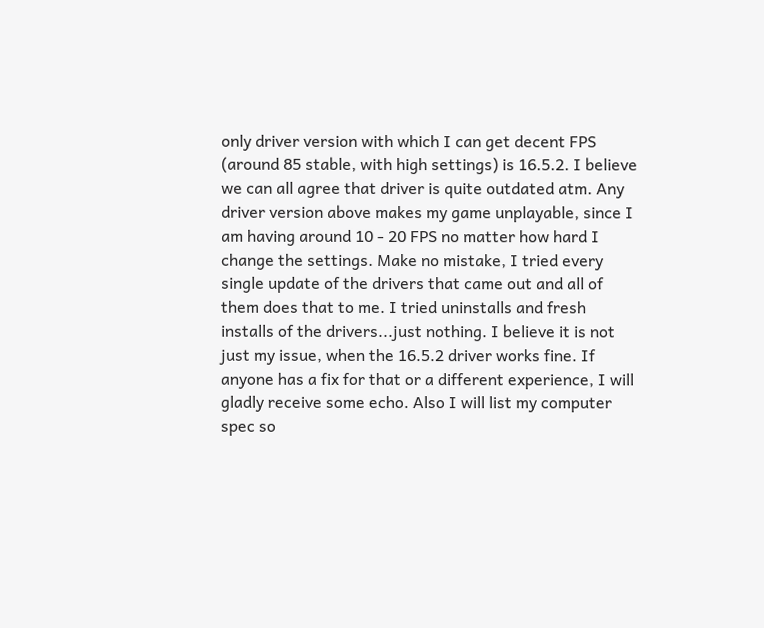only driver version with which I can get decent FPS (around 85 stable, with high settings) is 16.5.2. I believe we can all agree that driver is quite outdated atm. Any driver version above makes my game unplayable, since I am having around 10 - 20 FPS no matter how hard I change the settings. Make no mistake, I tried every single update of the drivers that came out and all of them does that to me. I tried uninstalls and fresh installs of the drivers...just nothing. I believe it is not just my issue, when the 16.5.2 driver works fine. If anyone has a fix for that or a different experience, I will gladly receive some echo. Also I will list my computer spec so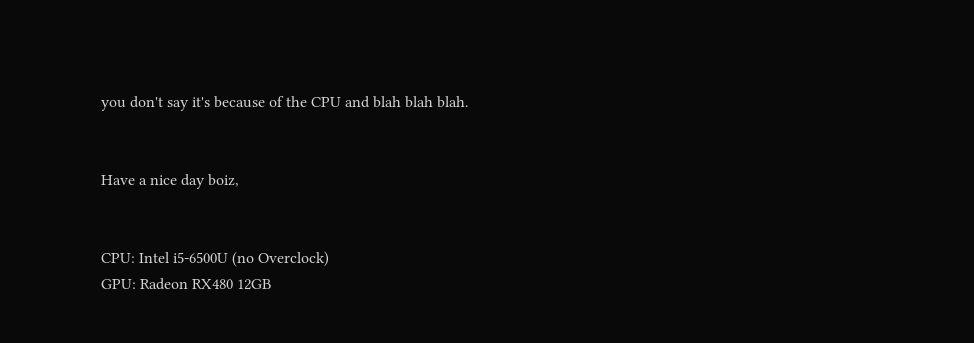you don't say it's because of the CPU and blah blah blah.


Have a nice day boiz,


CPU: Intel i5-6500U (no Overclock)
GPU: Radeon RX480 12GB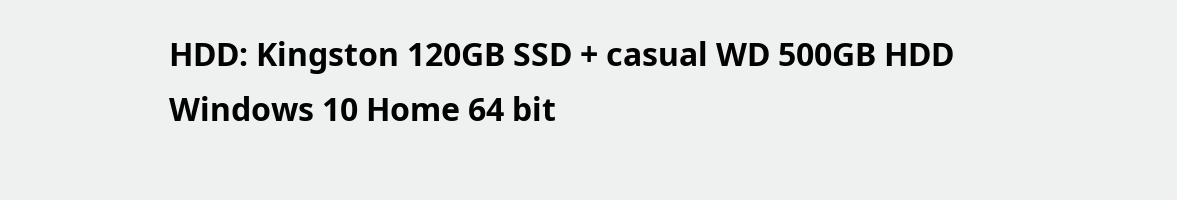HDD: Kingston 120GB SSD + casual WD 500GB HDD
Windows 10 Home 64 bit